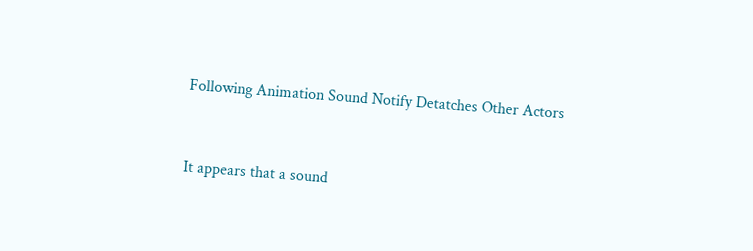Following Animation Sound Notify Detatches Other Actors


It appears that a sound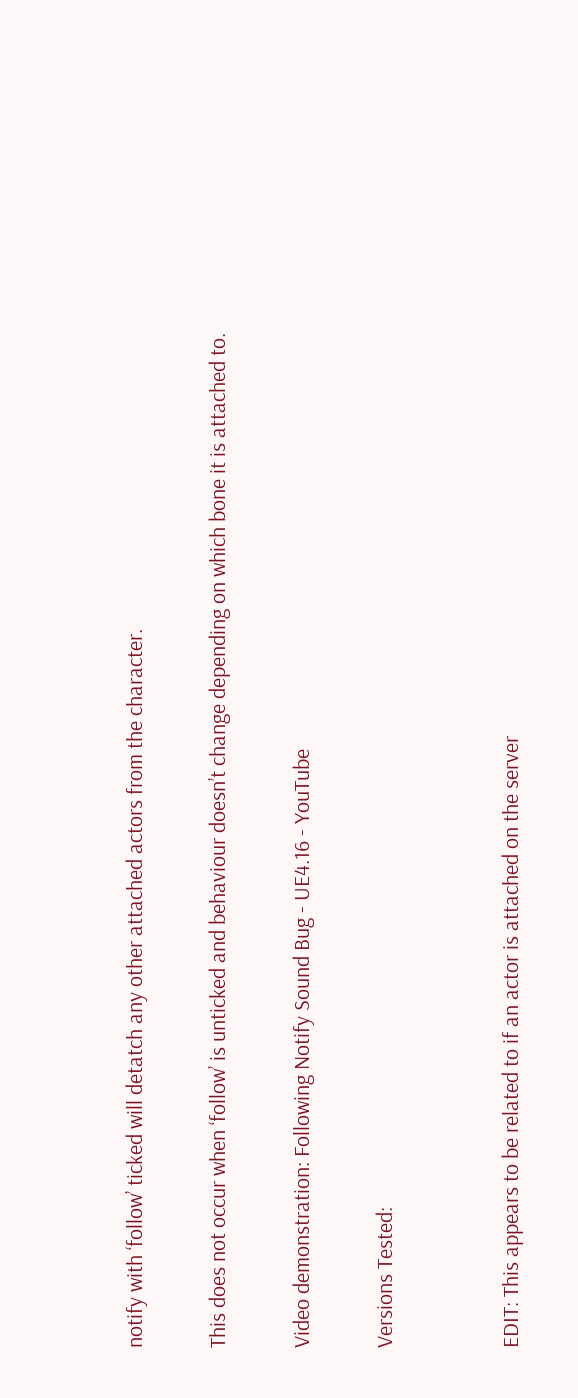notify with ‘follow’ ticked will detatch any other attached actors from the character.

This does not occur when ‘follow’ is unticked and behaviour doesn’t change depending on which bone it is attached to.

Video demonstration: Following Notify Sound Bug - UE4.16 - YouTube

Versions Tested:


EDIT: This appears to be related to if an actor is attached on the server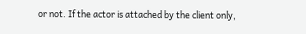or not. If the actor is attached by the client only,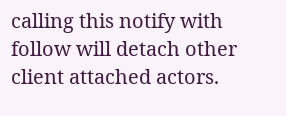calling this notify with follow will detach other client attached actors.